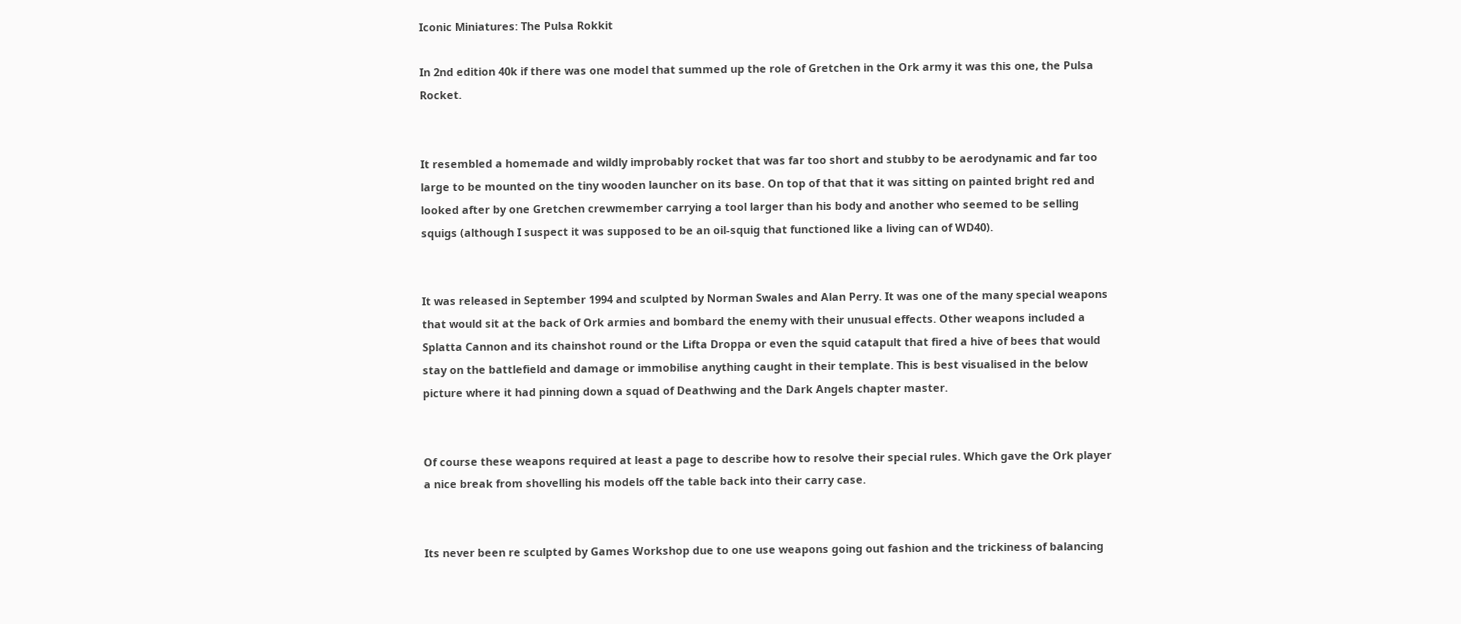Iconic Miniatures: The Pulsa Rokkit

In 2nd edition 40k if there was one model that summed up the role of Gretchen in the Ork army it was this one, the Pulsa Rocket.


It resembled a homemade and wildly improbably rocket that was far too short and stubby to be aerodynamic and far too large to be mounted on the tiny wooden launcher on its base. On top of that that it was sitting on painted bright red and looked after by one Gretchen crewmember carrying a tool larger than his body and another who seemed to be selling squigs (although I suspect it was supposed to be an oil-squig that functioned like a living can of WD40).


It was released in September 1994 and sculpted by Norman Swales and Alan Perry. It was one of the many special weapons that would sit at the back of Ork armies and bombard the enemy with their unusual effects. Other weapons included a Splatta Cannon and its chainshot round or the Lifta Droppa or even the squid catapult that fired a hive of bees that would stay on the battlefield and damage or immobilise anything caught in their template. This is best visualised in the below picture where it had pinning down a squad of Deathwing and the Dark Angels chapter master.


Of course these weapons required at least a page to describe how to resolve their special rules. Which gave the Ork player a nice break from shovelling his models off the table back into their carry case.


Its never been re sculpted by Games Workshop due to one use weapons going out fashion and the trickiness of balancing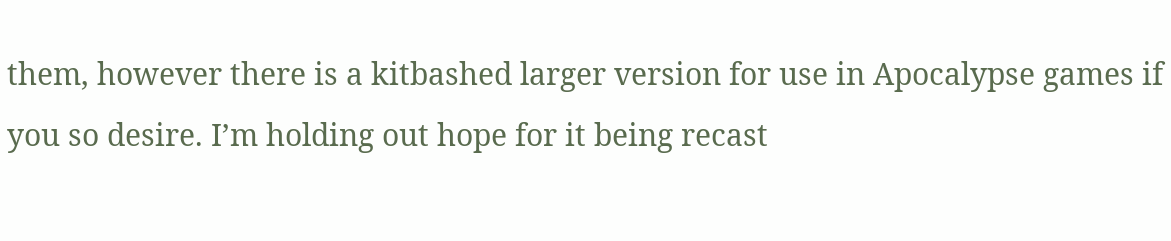them, however there is a kitbashed larger version for use in Apocalypse games if you so desire. I’m holding out hope for it being recast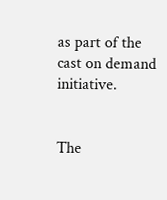as part of the cast on demand initiative.


The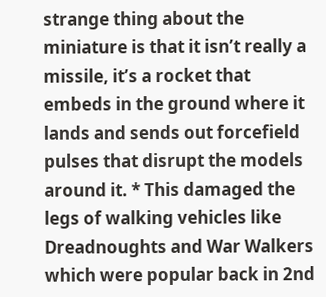strange thing about the miniature is that it isn’t really a missile, it’s a rocket that embeds in the ground where it lands and sends out forcefield pulses that disrupt the models around it. * This damaged the legs of walking vehicles like Dreadnoughts and War Walkers which were popular back in 2nd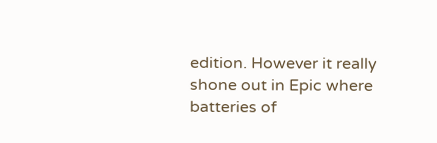edition. However it really shone out in Epic where batteries of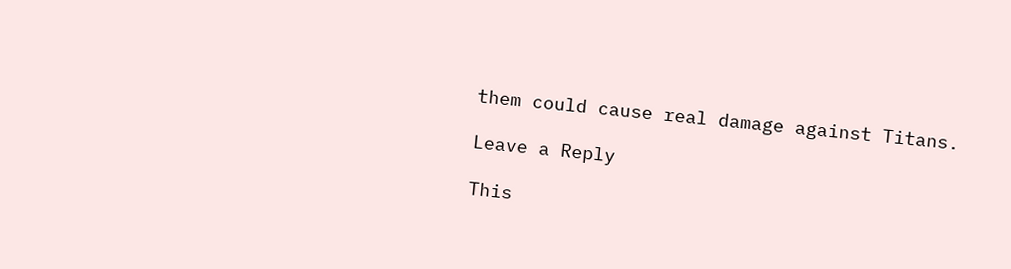them could cause real damage against Titans.

Leave a Reply

This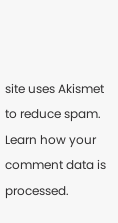site uses Akismet to reduce spam. Learn how your comment data is processed.